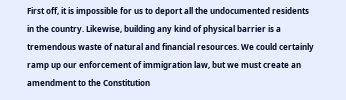First off, it is impossible for us to deport all the undocumented residents in the country. Likewise, building any kind of physical barrier is a tremendous waste of natural and financial resources. We could certainly ramp up our enforcement of immigration law, but we must create an amendment to the Constitution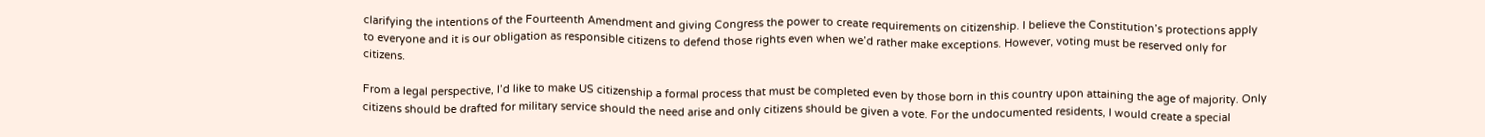clarifying the intentions of the Fourteenth Amendment and giving Congress the power to create requirements on citizenship. I believe the Constitution’s protections apply to everyone and it is our obligation as responsible citizens to defend those rights even when we’d rather make exceptions. However, voting must be reserved only for citizens.

From a legal perspective, I’d like to make US citizenship a formal process that must be completed even by those born in this country upon attaining the age of majority. Only citizens should be drafted for military service should the need arise and only citizens should be given a vote. For the undocumented residents, I would create a special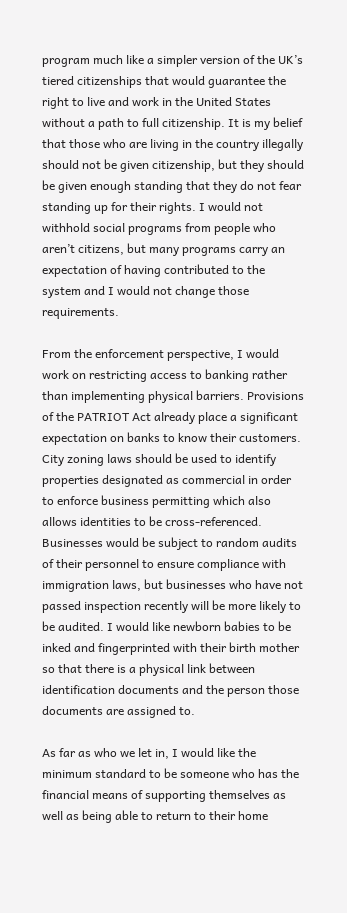program much like a simpler version of the UK’s tiered citizenships that would guarantee the right to live and work in the United States without a path to full citizenship. It is my belief that those who are living in the country illegally should not be given citizenship, but they should be given enough standing that they do not fear standing up for their rights. I would not withhold social programs from people who aren’t citizens, but many programs carry an expectation of having contributed to the system and I would not change those requirements.

From the enforcement perspective, I would work on restricting access to banking rather than implementing physical barriers. Provisions of the PATRIOT Act already place a significant expectation on banks to know their customers. City zoning laws should be used to identify properties designated as commercial in order to enforce business permitting which also allows identities to be cross-referenced. Businesses would be subject to random audits of their personnel to ensure compliance with immigration laws, but businesses who have not passed inspection recently will be more likely to be audited. I would like newborn babies to be inked and fingerprinted with their birth mother so that there is a physical link between identification documents and the person those documents are assigned to.

As far as who we let in, I would like the minimum standard to be someone who has the financial means of supporting themselves as well as being able to return to their home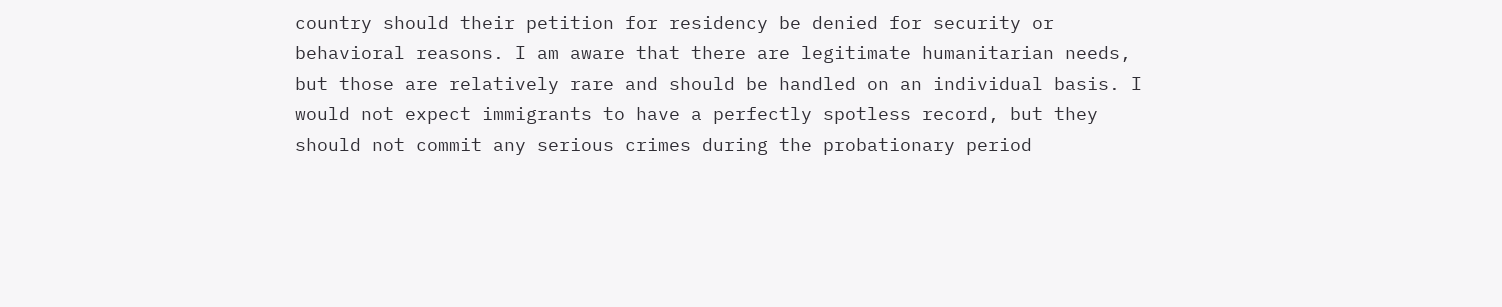country should their petition for residency be denied for security or behavioral reasons. I am aware that there are legitimate humanitarian needs, but those are relatively rare and should be handled on an individual basis. I would not expect immigrants to have a perfectly spotless record, but they should not commit any serious crimes during the probationary period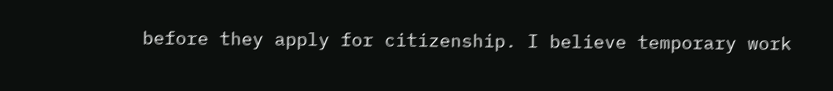before they apply for citizenship. I believe temporary work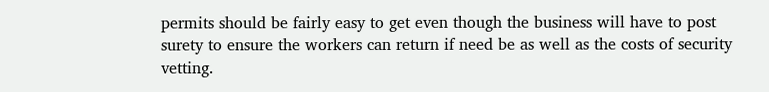permits should be fairly easy to get even though the business will have to post surety to ensure the workers can return if need be as well as the costs of security vetting.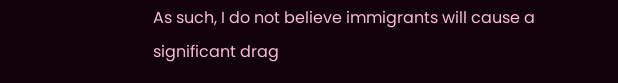As such, I do not believe immigrants will cause a significant drag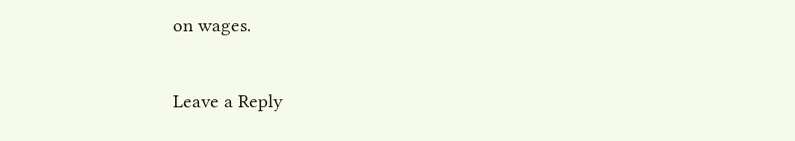on wages.

Leave a Reply